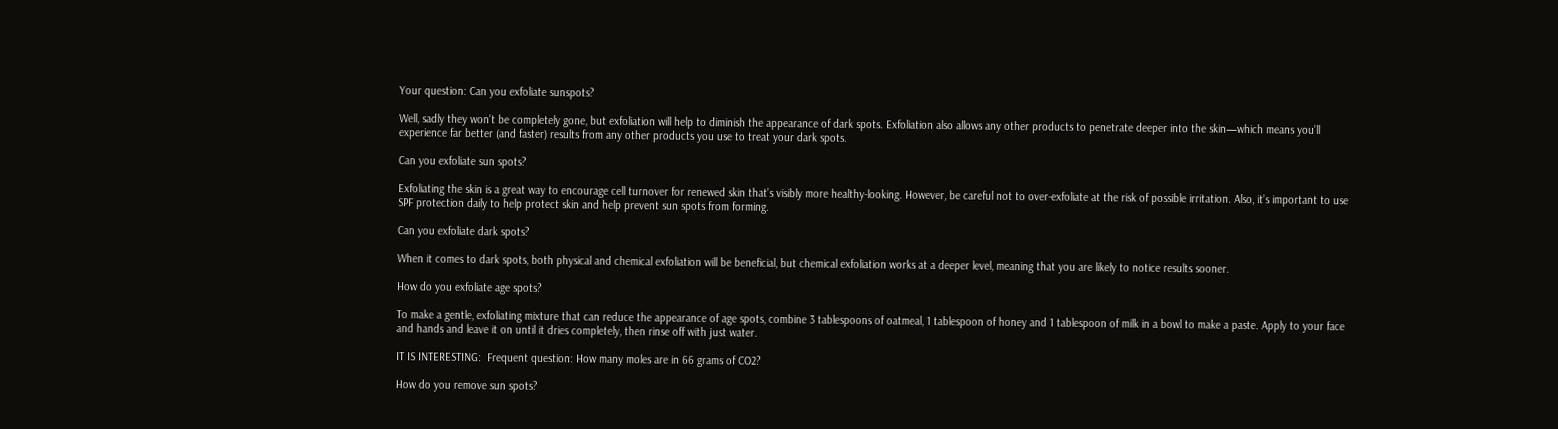Your question: Can you exfoliate sunspots?

Well, sadly they won’t be completely gone, but exfoliation will help to diminish the appearance of dark spots. Exfoliation also allows any other products to penetrate deeper into the skin—which means you’ll experience far better (and faster) results from any other products you use to treat your dark spots.

Can you exfoliate sun spots?

Exfoliating the skin is a great way to encourage cell turnover for renewed skin that’s visibly more healthy-looking. However, be careful not to over-exfoliate at the risk of possible irritation. Also, it’s important to use SPF protection daily to help protect skin and help prevent sun spots from forming.

Can you exfoliate dark spots?

When it comes to dark spots, both physical and chemical exfoliation will be beneficial, but chemical exfoliation works at a deeper level, meaning that you are likely to notice results sooner.

How do you exfoliate age spots?

To make a gentle, exfoliating mixture that can reduce the appearance of age spots, combine 3 tablespoons of oatmeal, 1 tablespoon of honey and 1 tablespoon of milk in a bowl to make a paste. Apply to your face and hands and leave it on until it dries completely, then rinse off with just water.

IT IS INTERESTING:  Frequent question: How many moles are in 66 grams of CO2?

How do you remove sun spots?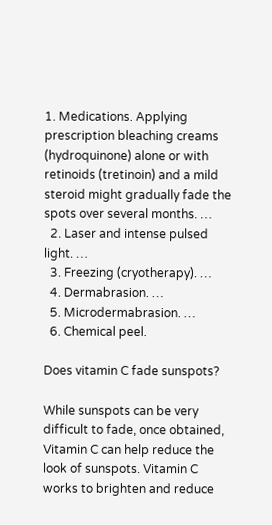1. Medications. Applying prescription bleaching creams (hydroquinone) alone or with retinoids (tretinoin) and a mild steroid might gradually fade the spots over several months. …
  2. Laser and intense pulsed light. …
  3. Freezing (cryotherapy). …
  4. Dermabrasion. …
  5. Microdermabrasion. …
  6. Chemical peel.

Does vitamin C fade sunspots?

While sunspots can be very difficult to fade, once obtained, Vitamin C can help reduce the look of sunspots. Vitamin C works to brighten and reduce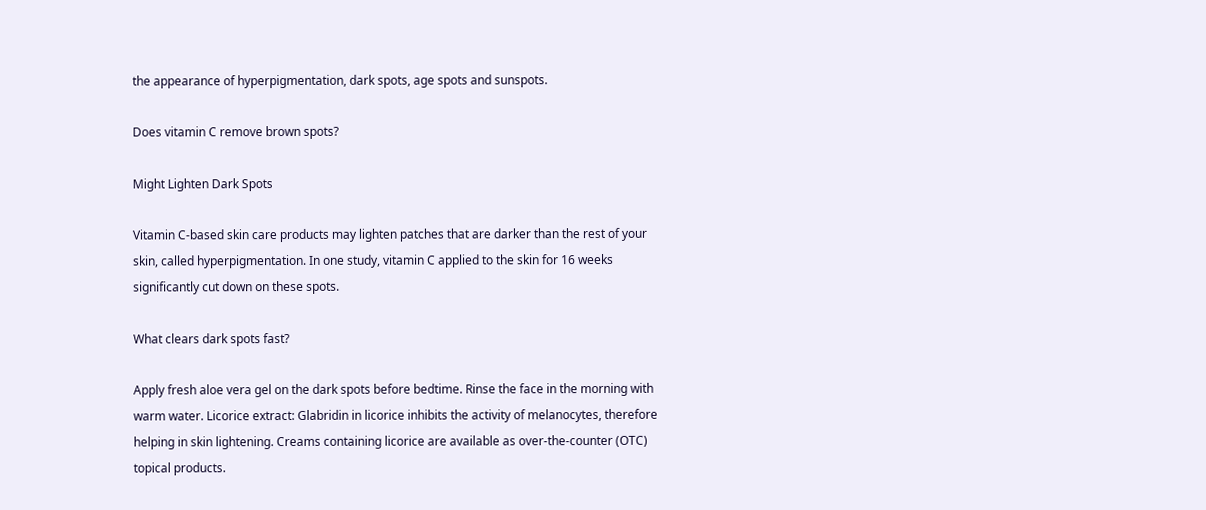the appearance of hyperpigmentation, dark spots, age spots and sunspots.

Does vitamin C remove brown spots?

Might Lighten Dark Spots

Vitamin C-based skin care products may lighten patches that are darker than the rest of your skin, called hyperpigmentation. In one study, vitamin C applied to the skin for 16 weeks significantly cut down on these spots.

What clears dark spots fast?

Apply fresh aloe vera gel on the dark spots before bedtime. Rinse the face in the morning with warm water. Licorice extract: Glabridin in licorice inhibits the activity of melanocytes, therefore helping in skin lightening. Creams containing licorice are available as over-the-counter (OTC) topical products.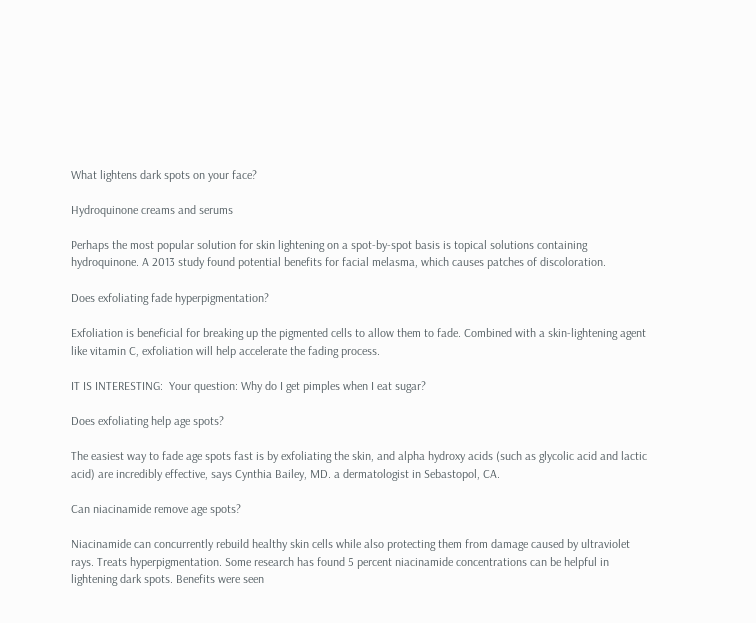What lightens dark spots on your face?

Hydroquinone creams and serums

Perhaps the most popular solution for skin lightening on a spot-by-spot basis is topical solutions containing hydroquinone. A 2013 study found potential benefits for facial melasma, which causes patches of discoloration.

Does exfoliating fade hyperpigmentation?

Exfoliation is beneficial for breaking up the pigmented cells to allow them to fade. Combined with a skin-lightening agent like vitamin C, exfoliation will help accelerate the fading process.

IT IS INTERESTING:  Your question: Why do I get pimples when I eat sugar?

Does exfoliating help age spots?

The easiest way to fade age spots fast is by exfoliating the skin, and alpha hydroxy acids (such as glycolic acid and lactic acid) are incredibly effective, says Cynthia Bailey, MD. a dermatologist in Sebastopol, CA.

Can niacinamide remove age spots?

Niacinamide can concurrently rebuild healthy skin cells while also protecting them from damage caused by ultraviolet rays. Treats hyperpigmentation. Some research has found 5 percent niacinamide concentrations can be helpful in lightening dark spots. Benefits were seen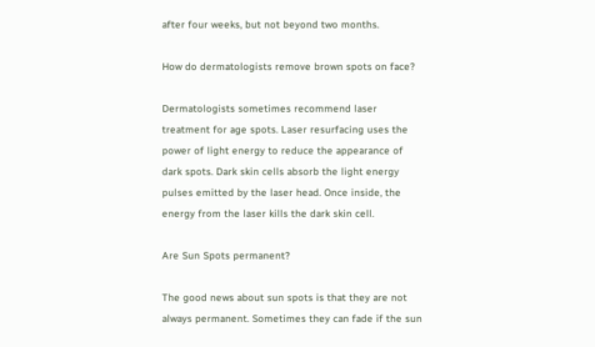after four weeks, but not beyond two months.

How do dermatologists remove brown spots on face?

Dermatologists sometimes recommend laser treatment for age spots. Laser resurfacing uses the power of light energy to reduce the appearance of dark spots. Dark skin cells absorb the light energy pulses emitted by the laser head. Once inside, the energy from the laser kills the dark skin cell.

Are Sun Spots permanent?

The good news about sun spots is that they are not always permanent. Sometimes they can fade if the sun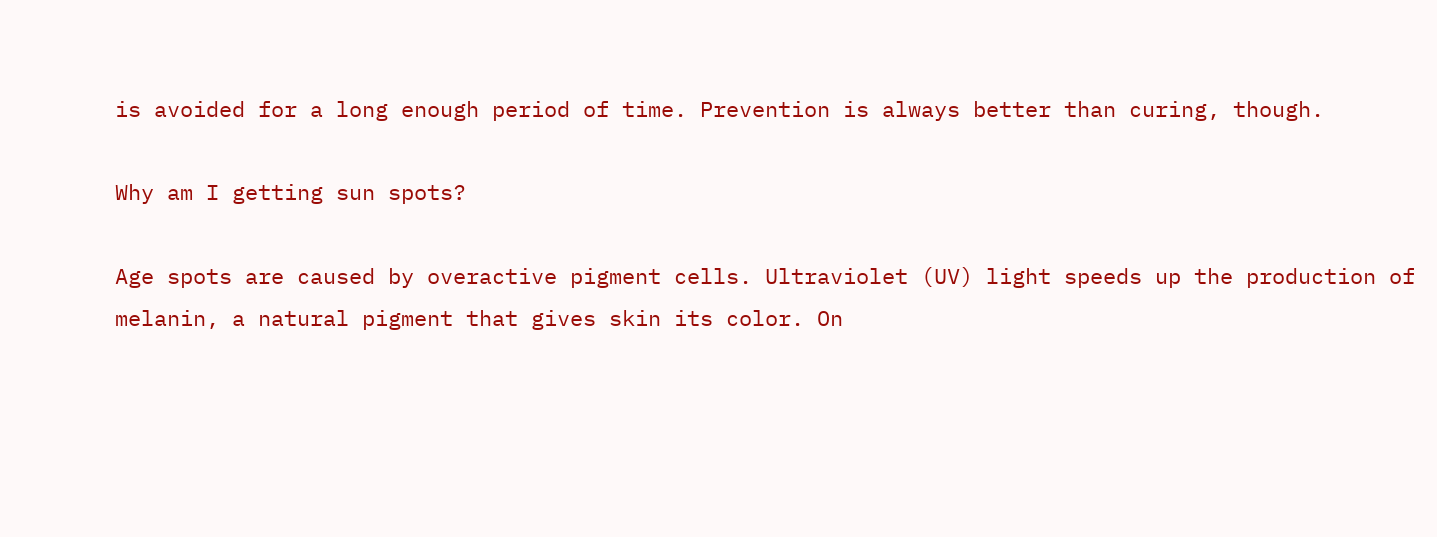is avoided for a long enough period of time. Prevention is always better than curing, though.

Why am I getting sun spots?

Age spots are caused by overactive pigment cells. Ultraviolet (UV) light speeds up the production of melanin, a natural pigment that gives skin its color. On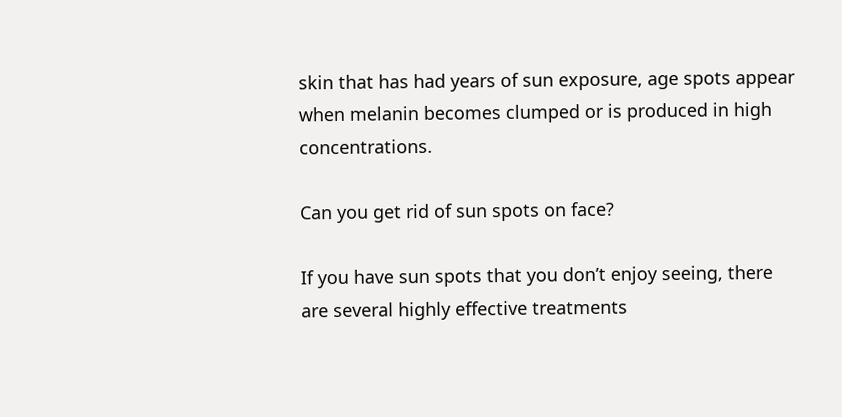skin that has had years of sun exposure, age spots appear when melanin becomes clumped or is produced in high concentrations.

Can you get rid of sun spots on face?

If you have sun spots that you don’t enjoy seeing, there are several highly effective treatments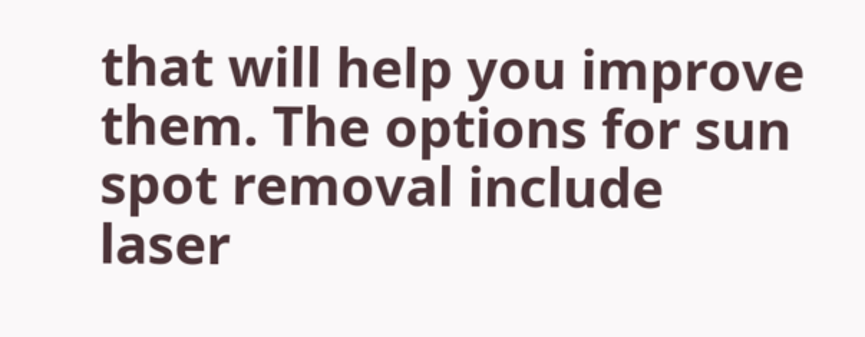that will help you improve them. The options for sun spot removal include laser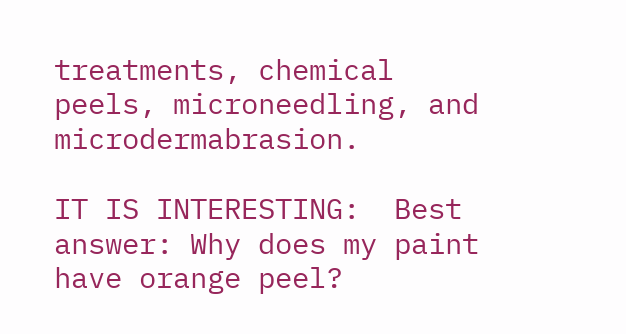treatments, chemical peels, microneedling, and microdermabrasion.

IT IS INTERESTING:  Best answer: Why does my paint have orange peel?